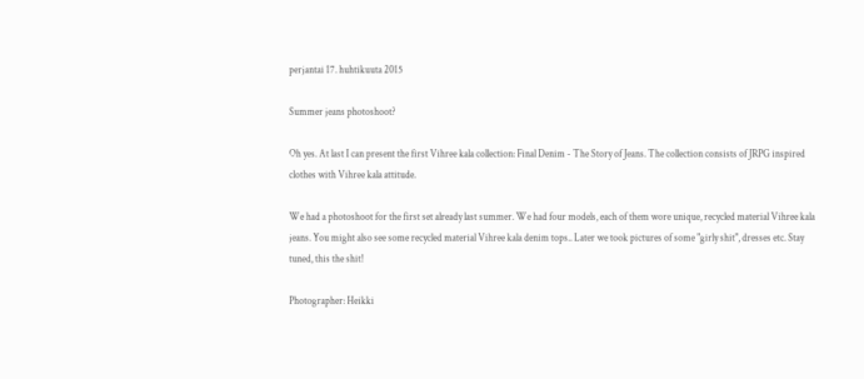perjantai 17. huhtikuuta 2015

Summer jeans photoshoot?

Oh yes. At last I can present the first Vihree kala collection: Final Denim - The Story of Jeans. The collection consists of JRPG inspired clothes with Vihree kala attitude.

We had a photoshoot for the first set already last summer. We had four models, each of them wore unique, recycled material Vihree kala jeans. You might also see some recycled material Vihree kala denim tops.. Later we took pictures of some "girly shit", dresses etc. Stay tuned, this the shit!

Photographer: Heikki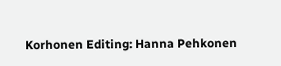Korhonen Editing: Hanna Pehkonen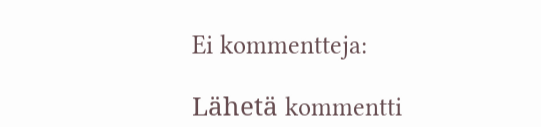Ei kommentteja:

Lähetä kommentti